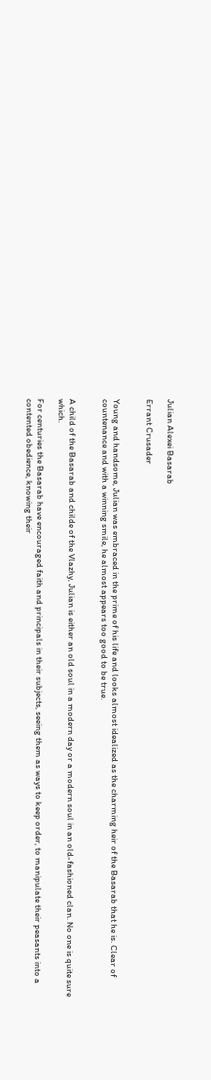Julian Alexei Basarab

Errant Crusader


Young and handsome, Julian was embraced in the prime of his life and looks almost idealized as the charming heir of the Basarab that he is. Clear of countenance and with a winning smile, he almost appears too good to be true.


A child of the Basarab and childe of the Vlazhy, Julian is either an old soul in a modern day or a modern soul in an old-fashioned clan. No one is quite sure which.

For centuries the Basarab have encouraged faith and principals in their subjects, seeing them as ways to keep order, to manipulate their peasants into a contented obedience, knowing their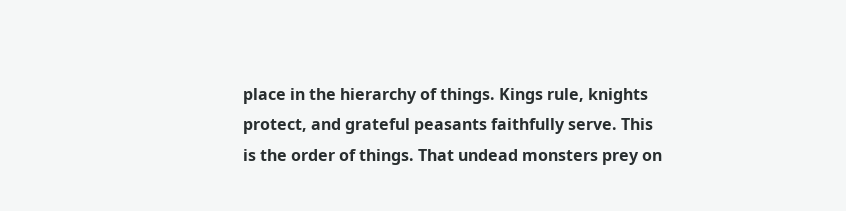place in the hierarchy of things. Kings rule, knights protect, and grateful peasants faithfully serve. This is the order of things. That undead monsters prey on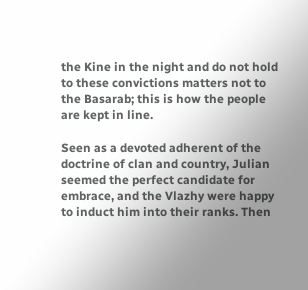the Kine in the night and do not hold to these convictions matters not to the Basarab; this is how the people are kept in line.

Seen as a devoted adherent of the doctrine of clan and country, Julian seemed the perfect candidate for embrace, and the Vlazhy were happy to induct him into their ranks. Then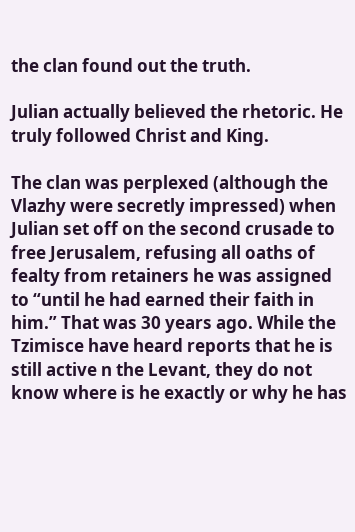the clan found out the truth.

Julian actually believed the rhetoric. He truly followed Christ and King.

The clan was perplexed (although the Vlazhy were secretly impressed) when Julian set off on the second crusade to free Jerusalem, refusing all oaths of fealty from retainers he was assigned to “until he had earned their faith in him.” That was 30 years ago. While the Tzimisce have heard reports that he is still active n the Levant, they do not know where is he exactly or why he has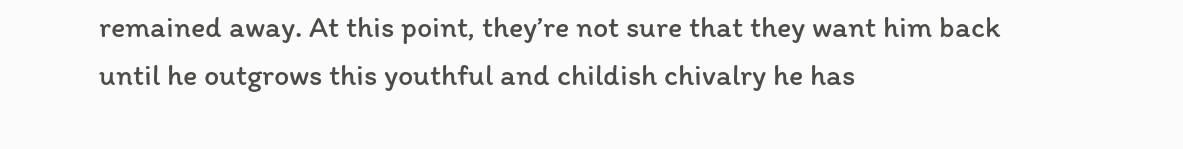remained away. At this point, they’re not sure that they want him back until he outgrows this youthful and childish chivalry he has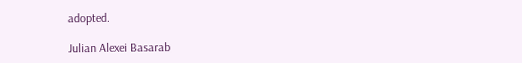adopted.

Julian Alexei Basarab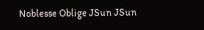Noblesse Oblige JSun JSun